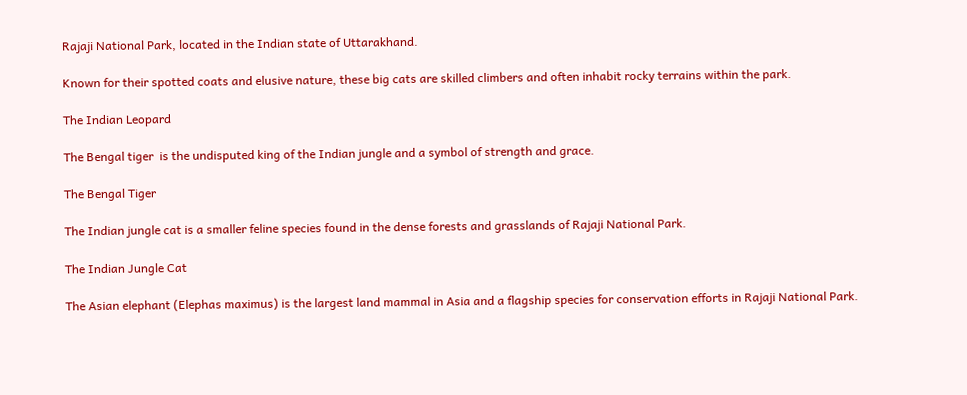Rajaji National Park, located in the Indian state of Uttarakhand.

Known for their spotted coats and elusive nature, these big cats are skilled climbers and often inhabit rocky terrains within the park.

The Indian Leopard

The Bengal tiger  is the undisputed king of the Indian jungle and a symbol of strength and grace.

The Bengal Tiger

The Indian jungle cat is a smaller feline species found in the dense forests and grasslands of Rajaji National Park.

The Indian Jungle Cat

The Asian elephant (Elephas maximus) is the largest land mammal in Asia and a flagship species for conservation efforts in Rajaji National Park.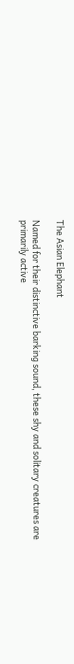The Asian Elephant

Named for their distinctive barking sound, these shy and solitary creatures are primarily active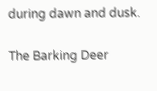during dawn and dusk.

The Barking Deer